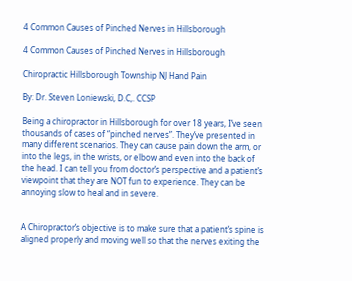4 Common Causes of Pinched Nerves in Hillsborough

4 Common Causes of Pinched Nerves in Hillsborough

Chiropractic Hillsborough Township NJ Hand Pain

By: Dr. Steven Loniewski, D.C,. CCSP

Being a chiropractor in Hillsborough for over 18 years, I’ve seen thousands of cases of “pinched nerves”. They’ve presented in many different scenarios. They can cause pain down the arm, or into the legs, in the wrists, or elbow and even into the back of the head. I can tell you from doctor’s perspective and a patient’s viewpoint that they are NOT fun to experience. They can be annoying slow to heal and in severe.


A Chiropractor’s objective is to make sure that a patient’s spine is aligned properly and moving well so that the nerves exiting the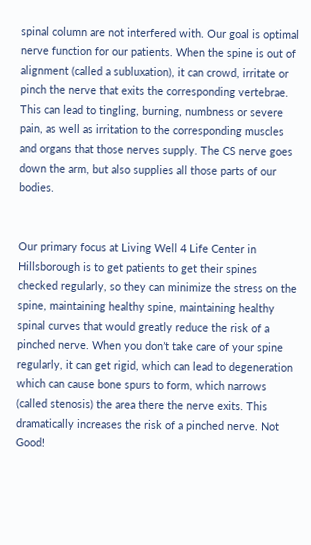spinal column are not interfered with. Our goal is optimal nerve function for our patients. When the spine is out of alignment (called a subluxation), it can crowd, irritate or pinch the nerve that exits the corresponding vertebrae. This can lead to tingling, burning, numbness or severe pain, as well as irritation to the corresponding muscles and organs that those nerves supply. The CS nerve goes down the arm, but also supplies all those parts of our bodies.


Our primary focus at Living Well 4 Life Center in Hillsborough is to get patients to get their spines checked regularly, so they can minimize the stress on the spine, maintaining healthy spine, maintaining healthy spinal curves that would greatly reduce the risk of a pinched nerve. When you don’t take care of your spine regularly, it can get rigid, which can lead to degeneration which can cause bone spurs to form, which narrows (called stenosis) the area there the nerve exits. This dramatically increases the risk of a pinched nerve. Not Good!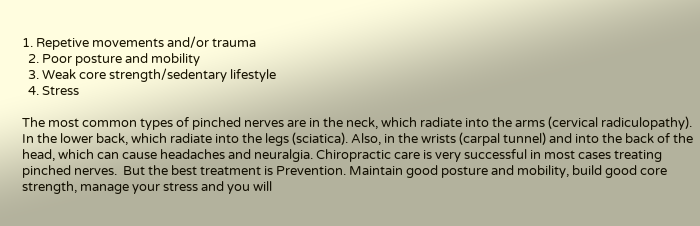1. Repetive movements and/or trauma
  2. Poor posture and mobility
  3. Weak core strength/sedentary lifestyle
  4. Stress

The most common types of pinched nerves are in the neck, which radiate into the arms (cervical radiculopathy). In the lower back, which radiate into the legs (sciatica). Also, in the wrists (carpal tunnel) and into the back of the head, which can cause headaches and neuralgia. Chiropractic care is very successful in most cases treating pinched nerves.  But the best treatment is Prevention. Maintain good posture and mobility, build good core strength, manage your stress and you will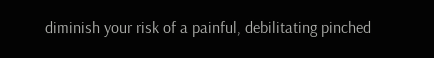diminish your risk of a painful, debilitating pinched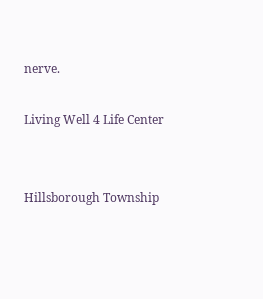nerve.

Living Well 4 Life Center


Hillsborough Township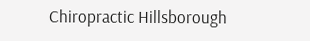Chiropractic Hillsborough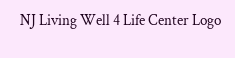NJ Living Well 4 Life Center Logo